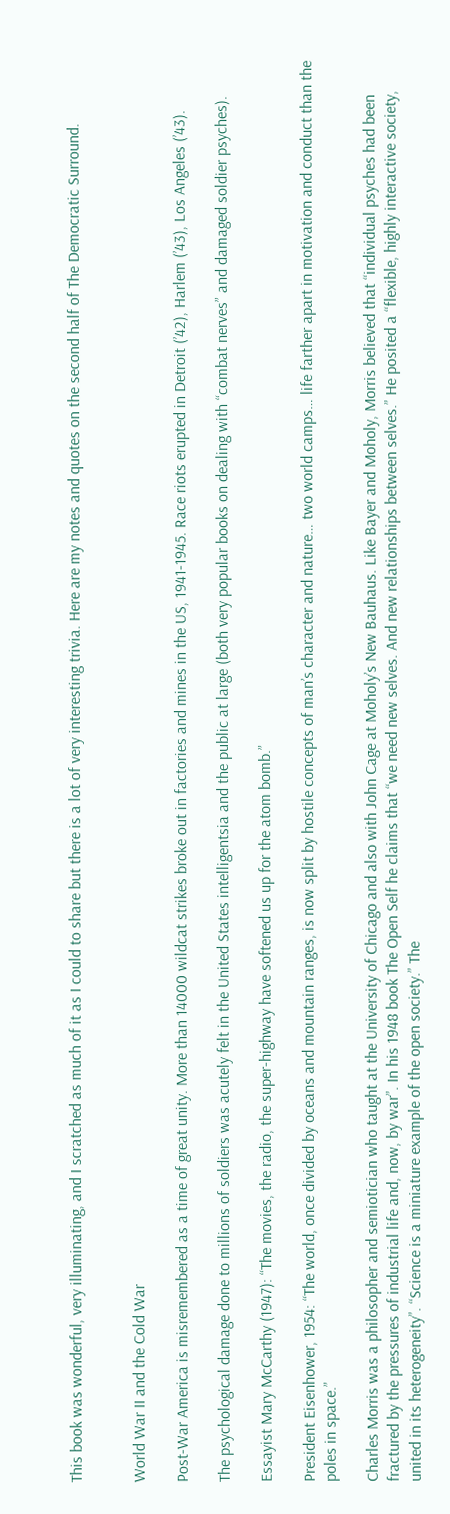This book was wonderful, very illuminating, and I scratched as much of it as I could to share but there is a lot of very interesting trivia. Here are my notes and quotes on the second half of The Democratic Surround.


World War II and the Cold War

Post-War America is misremembered as a time of great unity. More than 14000 wildcat strikes broke out in factories and mines in the US, 1941-1945. Race riots erupted in Detroit (’42), Harlem (’43), Los Angeles (’43).

The psychological damage done to millions of soldiers was acutely felt in the United States intelligentsia and the public at large (both very popular books on dealing with “combat nerves” and damaged soldier psyches).

Essayist Mary McCarthy (1947): “The movies, the radio, the super-highway have softened us up for the atom bomb.”

President Eisenhower, 1954: “The world, once divided by oceans and mountain ranges, is now split by hostile concepts of man’s character and nature… two world camps… life farther apart in motivation and conduct than the poles in space.”

Charles Morris was a philosopher and semiotician who taught at the University of Chicago and also with John Cage at Moholy’s New Bauhaus. Like Bayer and Moholy, Morris believed that “individual psyches had been fractured by the pressures of industrial life and, now, by war”. In his 1948 book The Open Self he claims that “we need new selves. And new relationships between selves.” He posited a “flexible, highly interactive society, united in its heterogeneity”. “Science is a miniature example of the open society.” The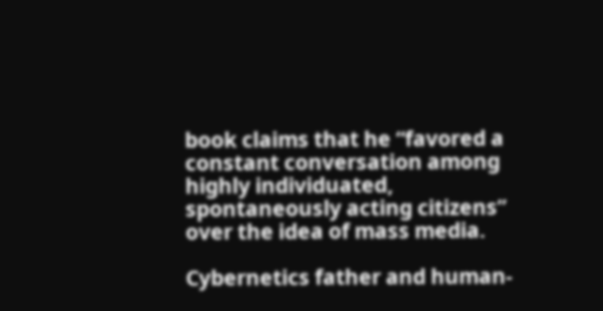book claims that he “favored a constant conversation among highly individuated, spontaneously acting citizens” over the idea of mass media.

Cybernetics father and human-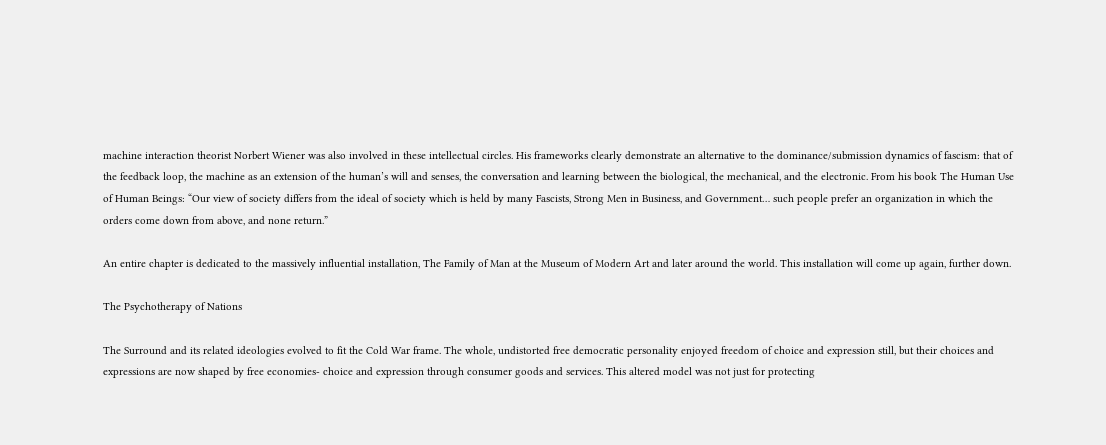machine interaction theorist Norbert Wiener was also involved in these intellectual circles. His frameworks clearly demonstrate an alternative to the dominance/submission dynamics of fascism: that of the feedback loop, the machine as an extension of the human’s will and senses, the conversation and learning between the biological, the mechanical, and the electronic. From his book The Human Use of Human Beings: “Our view of society differs from the ideal of society which is held by many Fascists, Strong Men in Business, and Government… such people prefer an organization in which the orders come down from above, and none return.”

An entire chapter is dedicated to the massively influential installation, The Family of Man at the Museum of Modern Art and later around the world. This installation will come up again, further down.

The Psychotherapy of Nations

The Surround and its related ideologies evolved to fit the Cold War frame. The whole, undistorted free democratic personality enjoyed freedom of choice and expression still, but their choices and expressions are now shaped by free economies- choice and expression through consumer goods and services. This altered model was not just for protecting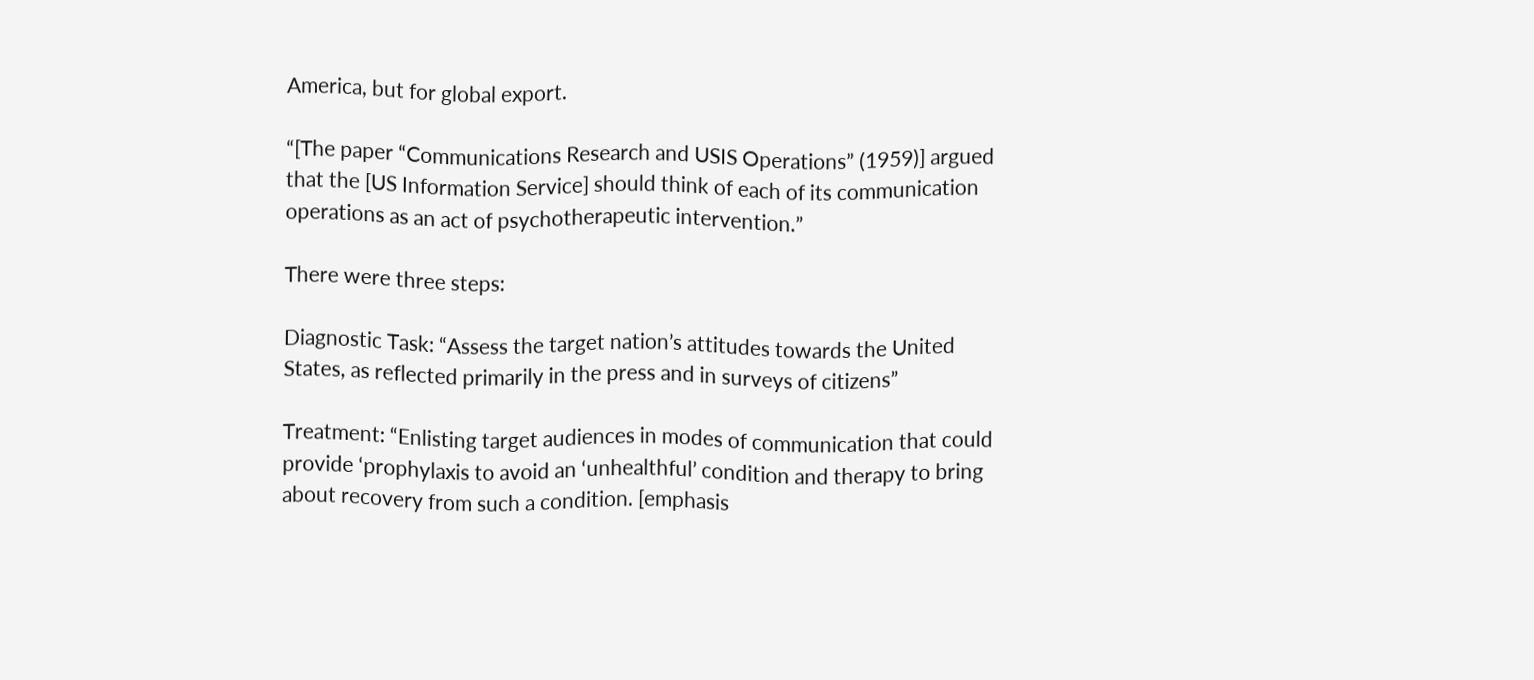America, but for global export.

“[The paper “Communications Research and USIS Operations” (1959)] argued that the [US Information Service] should think of each of its communication operations as an act of psychotherapeutic intervention.”

There were three steps:

Diagnostic Task: “Assess the target nation’s attitudes towards the United States, as reflected primarily in the press and in surveys of citizens”

Treatment: “Enlisting target audiences in modes of communication that could provide ‘prophylaxis to avoid an ‘unhealthful’ condition and therapy to bring about recovery from such a condition. [emphasis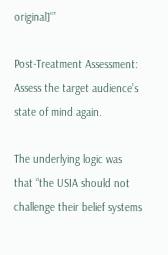original]'”

Post-Treatment Assessment: Assess the target audience’s state of mind again.

The underlying logic was that “the USIA should not challenge their belief systems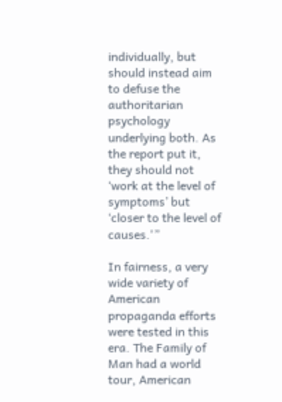individually, but should instead aim to defuse the authoritarian psychology underlying both. As the report put it, they should not ‘work at the level of symptoms’ but ‘closer to the level of causes.'”

In fairness, a very wide variety of American propaganda efforts were tested in this era. The Family of Man had a world tour, American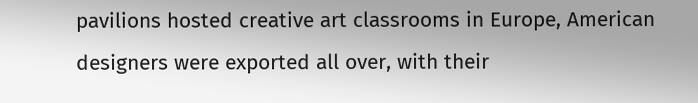pavilions hosted creative art classrooms in Europe, American designers were exported all over, with their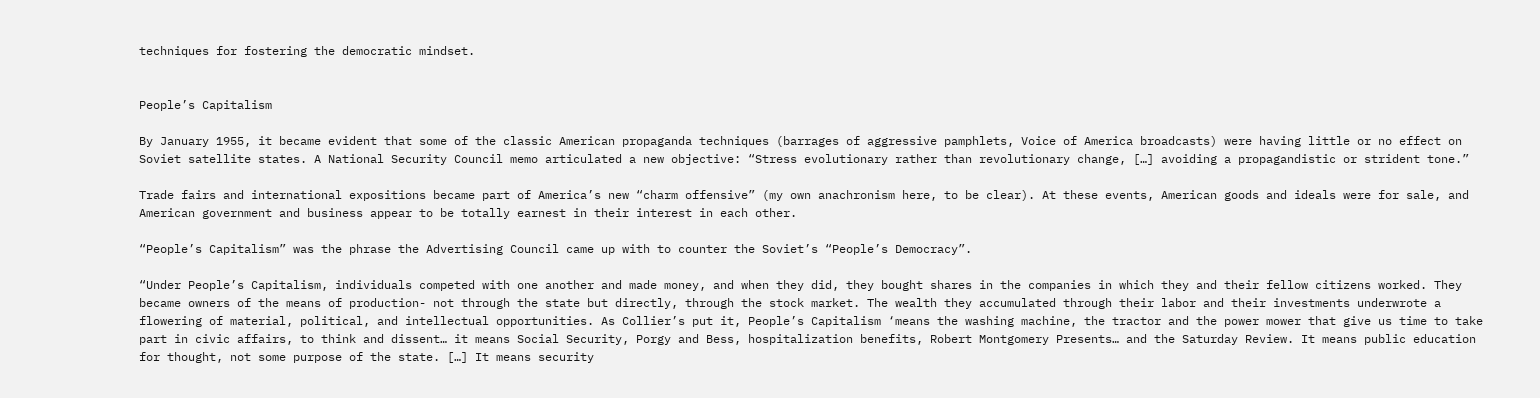techniques for fostering the democratic mindset.


People’s Capitalism

By January 1955, it became evident that some of the classic American propaganda techniques (barrages of aggressive pamphlets, Voice of America broadcasts) were having little or no effect on Soviet satellite states. A National Security Council memo articulated a new objective: “Stress evolutionary rather than revolutionary change, […] avoiding a propagandistic or strident tone.”

Trade fairs and international expositions became part of America’s new “charm offensive” (my own anachronism here, to be clear). At these events, American goods and ideals were for sale, and American government and business appear to be totally earnest in their interest in each other.

“People’s Capitalism” was the phrase the Advertising Council came up with to counter the Soviet’s “People’s Democracy”.

“Under People’s Capitalism, individuals competed with one another and made money, and when they did, they bought shares in the companies in which they and their fellow citizens worked. They became owners of the means of production- not through the state but directly, through the stock market. The wealth they accumulated through their labor and their investments underwrote a flowering of material, political, and intellectual opportunities. As Collier’s put it, People’s Capitalism ‘means the washing machine, the tractor and the power mower that give us time to take part in civic affairs, to think and dissent… it means Social Security, Porgy and Bess, hospitalization benefits, Robert Montgomery Presents… and the Saturday Review. It means public education for thought, not some purpose of the state. […] It means security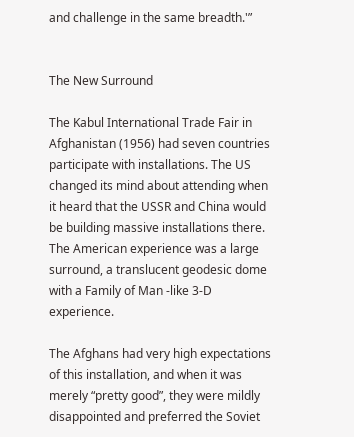and challenge in the same breadth.'”


The New Surround

The Kabul International Trade Fair in Afghanistan (1956) had seven countries participate with installations. The US changed its mind about attending when it heard that the USSR and China would be building massive installations there. The American experience was a large surround, a translucent geodesic dome with a Family of Man -like 3-D experience.

The Afghans had very high expectations of this installation, and when it was merely “pretty good”, they were mildly disappointed and preferred the Soviet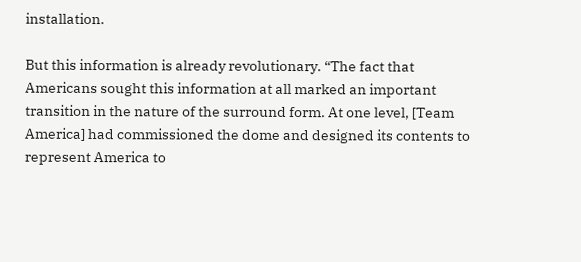installation.

But this information is already revolutionary. “The fact that Americans sought this information at all marked an important transition in the nature of the surround form. At one level, [Team America] had commissioned the dome and designed its contents to represent America to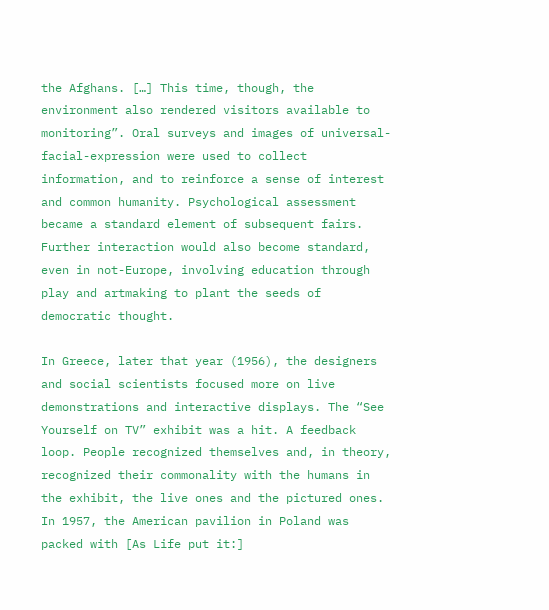the Afghans. […] This time, though, the environment also rendered visitors available to monitoring”. Oral surveys and images of universal-facial-expression were used to collect information, and to reinforce a sense of interest and common humanity. Psychological assessment became a standard element of subsequent fairs. Further interaction would also become standard, even in not-Europe, involving education through play and artmaking to plant the seeds of democratic thought.

In Greece, later that year (1956), the designers and social scientists focused more on live demonstrations and interactive displays. The “See Yourself on TV” exhibit was a hit. A feedback loop. People recognized themselves and, in theory, recognized their commonality with the humans in the exhibit, the live ones and the pictured ones. In 1957, the American pavilion in Poland was packed with [As Life put it:]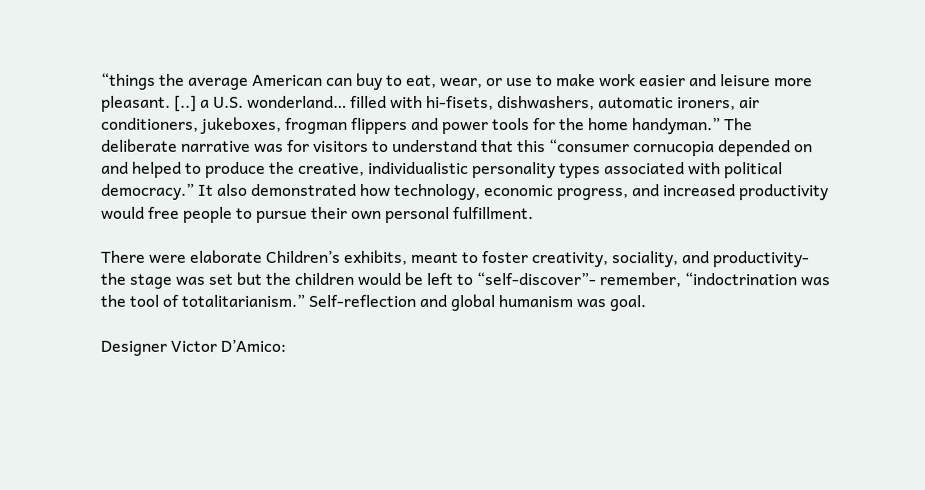“things the average American can buy to eat, wear, or use to make work easier and leisure more pleasant. [..] a U.S. wonderland… filled with hi-fisets, dishwashers, automatic ironers, air conditioners, jukeboxes, frogman flippers and power tools for the home handyman.” The deliberate narrative was for visitors to understand that this “consumer cornucopia depended on and helped to produce the creative, individualistic personality types associated with political democracy.” It also demonstrated how technology, economic progress, and increased productivity would free people to pursue their own personal fulfillment.

There were elaborate Children’s exhibits, meant to foster creativity, sociality, and productivity- the stage was set but the children would be left to “self-discover”- remember, “indoctrination was the tool of totalitarianism.” Self-reflection and global humanism was goal.

Designer Victor D’Amico: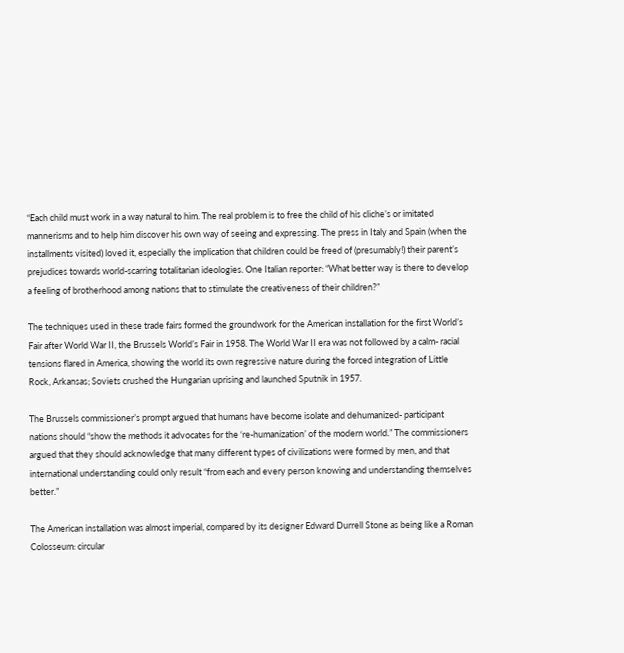“Each child must work in a way natural to him. The real problem is to free the child of his cliche’s or imitated mannerisms and to help him discover his own way of seeing and expressing. The press in Italy and Spain (when the installments visited) loved it, especially the implication that children could be freed of (presumably!) their parent’s prejudices towards world-scarring totalitarian ideologies. One Italian reporter: “What better way is there to develop a feeling of brotherhood among nations that to stimulate the creativeness of their children?”

The techniques used in these trade fairs formed the groundwork for the American installation for the first World’s Fair after World War II, the Brussels World’s Fair in 1958. The World War II era was not followed by a calm- racial tensions flared in America, showing the world its own regressive nature during the forced integration of Little Rock, Arkansas; Soviets crushed the Hungarian uprising and launched Sputnik in 1957.

The Brussels commissioner’s prompt argued that humans have become isolate and dehumanized- participant nations should “show the methods it advocates for the ‘re-humanization’ of the modern world.” The commissioners argued that they should acknowledge that many different types of civilizations were formed by men, and that international understanding could only result “from each and every person knowing and understanding themselves better.”

The American installation was almost imperial, compared by its designer Edward Durrell Stone as being like a Roman Colosseum: circular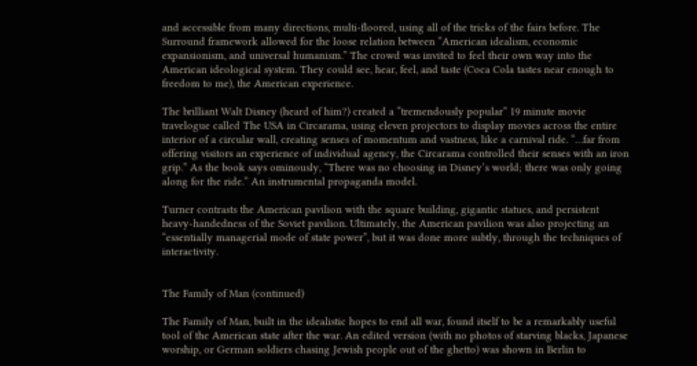and accessible from many directions, multi-floored, using all of the tricks of the fairs before. The Surround framework allowed for the loose relation between “American idealism, economic expansionism, and universal humanism.” The crowd was invited to feel their own way into the American ideological system. They could see, hear, feel, and taste (Coca Cola tastes near enough to freedom to me), the American experience.

The brilliant Walt Disney (heard of him?) created a “tremendously popular” 19 minute movie travelogue called The USA in Circarama, using eleven projectors to display movies across the entire interior of a circular wall, creating senses of momentum and vastness, like a carnival ride. “…far from offering visitors an experience of individual agency, the Circarama controlled their senses with an iron grip.” As the book says ominously, “There was no choosing in Disney’s world; there was only going along for the ride.” An instrumental propaganda model.

Turner contrasts the American pavilion with the square building, gigantic statues, and persistent heavy-handedness of the Soviet pavilion. Ultimately, the American pavilion was also projecting an “essentially managerial mode of state power”, but it was done more subtly, through the techniques of interactivity.


The Family of Man (continued)

The Family of Man, built in the idealistic hopes to end all war, found itself to be a remarkably useful tool of the American state after the war. An edited version (with no photos of starving blacks, Japanese worship, or German soldiers chasing Jewish people out of the ghetto) was shown in Berlin to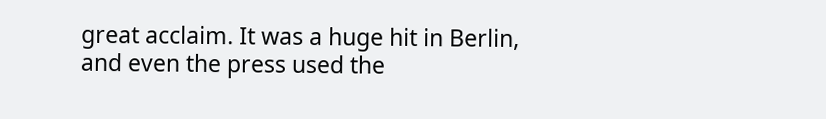great acclaim. It was a huge hit in Berlin, and even the press used the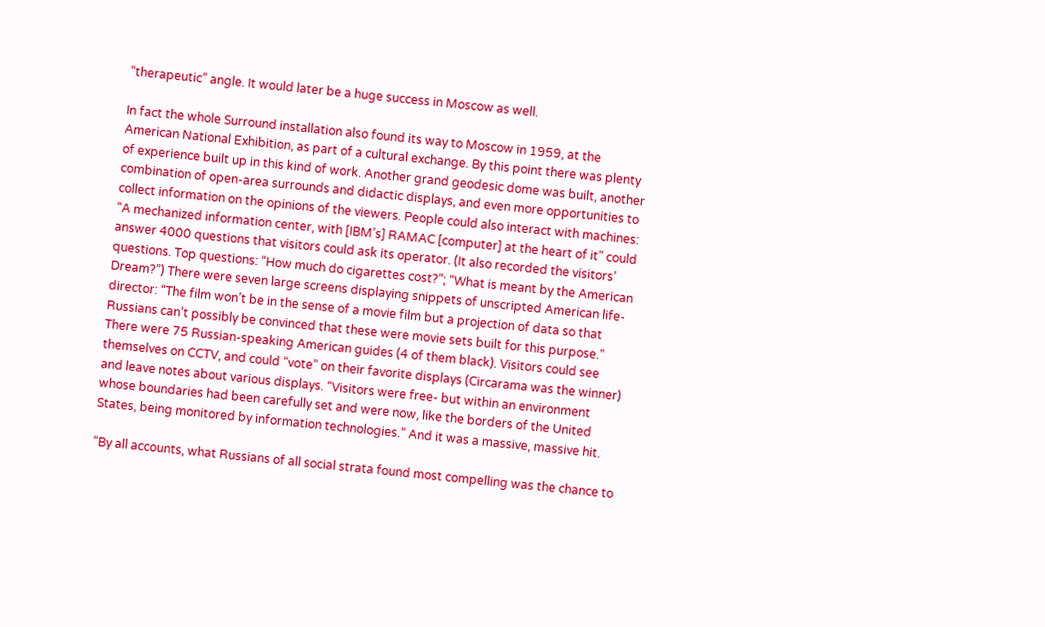“therapeutic” angle. It would later be a huge success in Moscow as well.

In fact the whole Surround installation also found its way to Moscow in 1959, at the American National Exhibition, as part of a cultural exchange. By this point there was plenty of experience built up in this kind of work. Another grand geodesic dome was built, another combination of open-area surrounds and didactic displays, and even more opportunities to collect information on the opinions of the viewers. People could also interact with machines: “A mechanized information center, with [IBM’s] RAMAC [computer] at the heart of it” could answer 4000 questions that visitors could ask its operator. (It also recorded the visitors’ questions. Top questions: “How much do cigarettes cost?”; “What is meant by the American Dream?”) There were seven large screens displaying snippets of unscripted American life- director: “The film won’t be in the sense of a movie film but a projection of data so that Russians can’t possibly be convinced that these were movie sets built for this purpose.” There were 75 Russian-speaking American guides (4 of them black). Visitors could see themselves on CCTV, and could “vote” on their favorite displays (Circarama was the winner) and leave notes about various displays. “Visitors were free- but within an environment whose boundaries had been carefully set and were now, like the borders of the United States, being monitored by information technologies.” And it was a massive, massive hit.

“By all accounts, what Russians of all social strata found most compelling was the chance to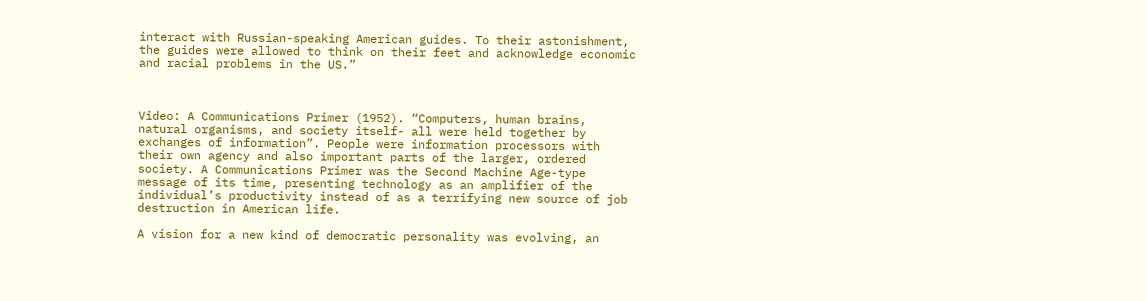interact with Russian-speaking American guides. To their astonishment, the guides were allowed to think on their feet and acknowledge economic and racial problems in the US.”



Video: A Communications Primer (1952). “Computers, human brains, natural organisms, and society itself- all were held together by exchanges of information”. People were information processors with their own agency and also important parts of the larger, ordered society. A Communications Primer was the Second Machine Age-type message of its time, presenting technology as an amplifier of the individual’s productivity instead of as a terrifying new source of job destruction in American life.

A vision for a new kind of democratic personality was evolving, an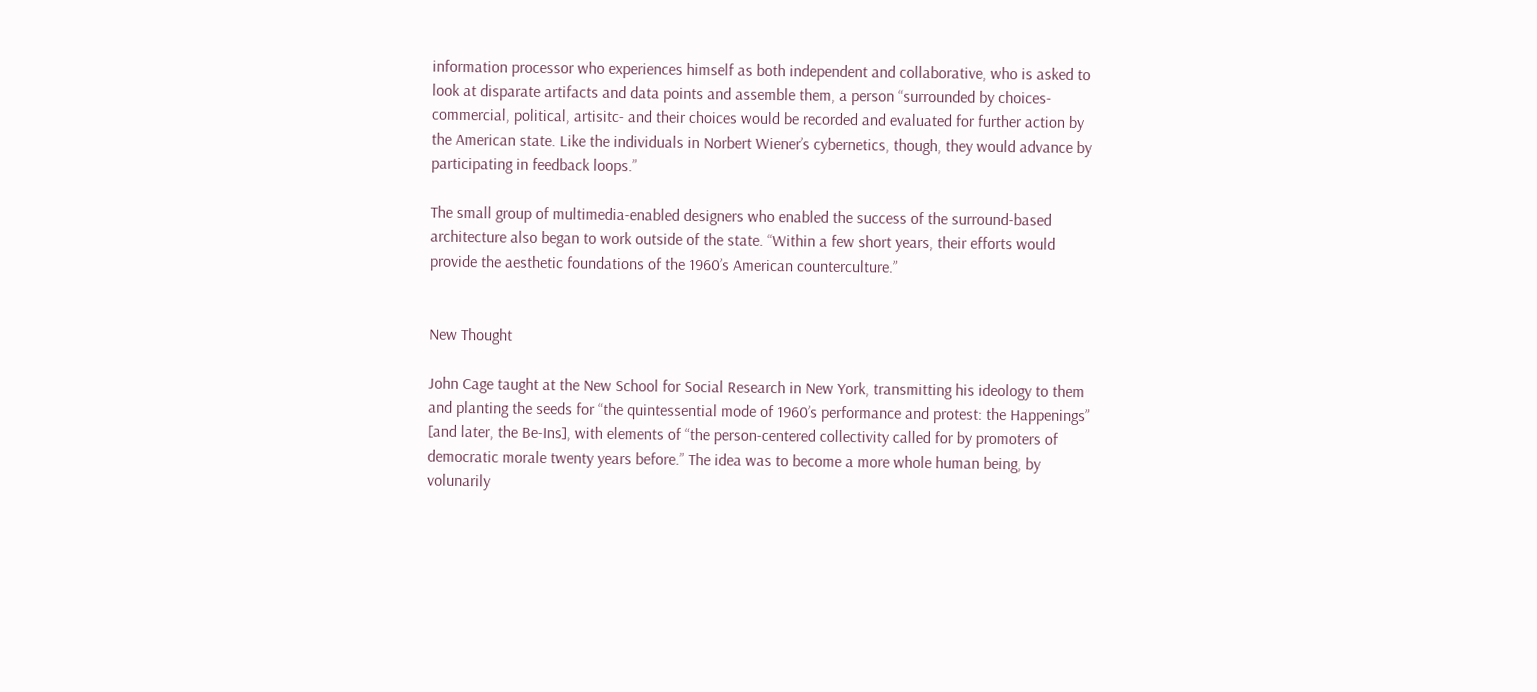information processor who experiences himself as both independent and collaborative, who is asked to look at disparate artifacts and data points and assemble them, a person “surrounded by choices-  commercial, political, artisitc- and their choices would be recorded and evaluated for further action by the American state. Like the individuals in Norbert Wiener’s cybernetics, though, they would advance by participating in feedback loops.”

The small group of multimedia-enabled designers who enabled the success of the surround-based architecture also began to work outside of the state. “Within a few short years, their efforts would provide the aesthetic foundations of the 1960’s American counterculture.”


New Thought

John Cage taught at the New School for Social Research in New York, transmitting his ideology to them and planting the seeds for “the quintessential mode of 1960’s performance and protest: the Happenings” [and later, the Be-Ins], with elements of “the person-centered collectivity called for by promoters of democratic morale twenty years before.” The idea was to become a more whole human being, by volunarily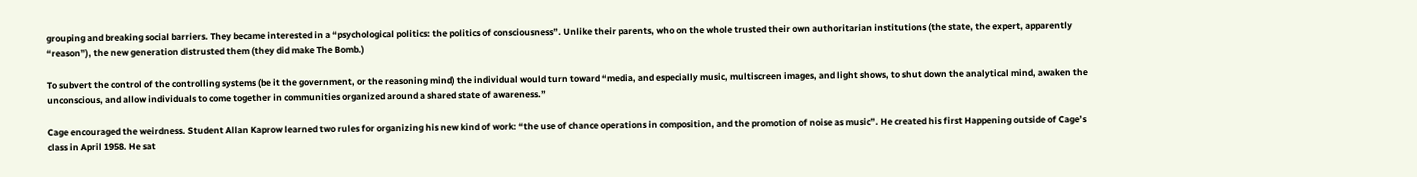grouping and breaking social barriers. They became interested in a “psychological politics: the politics of consciousness”. Unlike their parents, who on the whole trusted their own authoritarian institutions (the state, the expert, apparently “reason”), the new generation distrusted them (they did make The Bomb.)

To subvert the control of the controlling systems (be it the government, or the reasoning mind) the individual would turn toward “media, and especially music, multiscreen images, and light shows, to shut down the analytical mind, awaken the unconscious, and allow individuals to come together in communities organized around a shared state of awareness.”

Cage encouraged the weirdness. Student Allan Kaprow learned two rules for organizing his new kind of work: “the use of chance operations in composition, and the promotion of noise as music”. He created his first Happening outside of Cage’s class in April 1958. He sat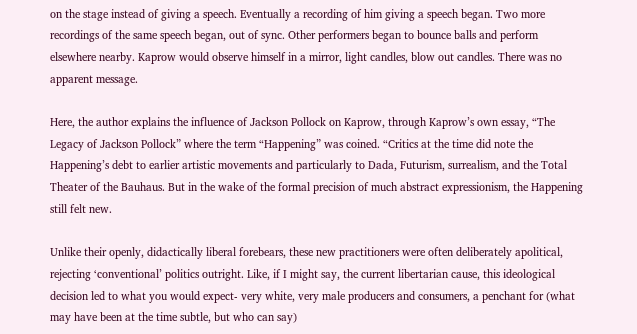on the stage instead of giving a speech. Eventually a recording of him giving a speech began. Two more recordings of the same speech began, out of sync. Other performers began to bounce balls and perform elsewhere nearby. Kaprow would observe himself in a mirror, light candles, blow out candles. There was no apparent message.

Here, the author explains the influence of Jackson Pollock on Kaprow, through Kaprow’s own essay, “The Legacy of Jackson Pollock” where the term “Happening” was coined. “Critics at the time did note the Happening’s debt to earlier artistic movements and particularly to Dada, Futurism, surrealism, and the Total Theater of the Bauhaus. But in the wake of the formal precision of much abstract expressionism, the Happening still felt new.

Unlike their openly, didactically liberal forebears, these new practitioners were often deliberately apolitical, rejecting ‘conventional’ politics outright. Like, if I might say, the current libertarian cause, this ideological decision led to what you would expect- very white, very male producers and consumers, a penchant for (what may have been at the time subtle, but who can say)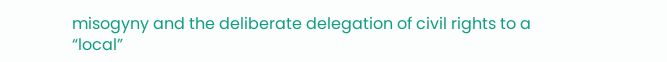misogyny and the deliberate delegation of civil rights to a “local”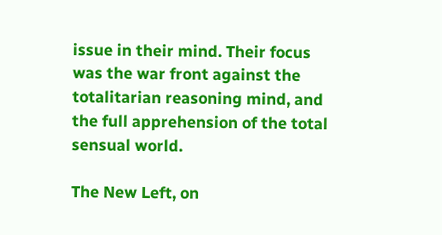issue in their mind. Their focus was the war front against the totalitarian reasoning mind, and the full apprehension of the total sensual world.

The New Left, on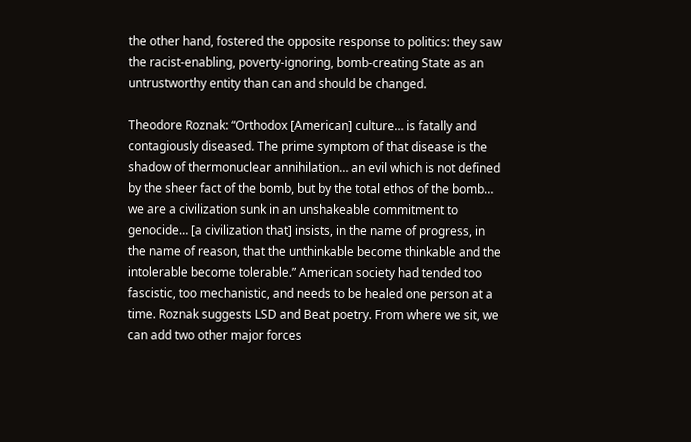the other hand, fostered the opposite response to politics: they saw the racist-enabling, poverty-ignoring, bomb-creating State as an untrustworthy entity than can and should be changed.

Theodore Roznak: “Orthodox [American] culture… is fatally and contagiously diseased. The prime symptom of that disease is the shadow of thermonuclear annihilation… an evil which is not defined by the sheer fact of the bomb, but by the total ethos of the bomb… we are a civilization sunk in an unshakeable commitment to genocide… [a civilization that] insists, in the name of progress, in the name of reason, that the unthinkable become thinkable and the intolerable become tolerable.” American society had tended too fascistic, too mechanistic, and needs to be healed one person at a time. Roznak suggests LSD and Beat poetry. From where we sit, we can add two other major forces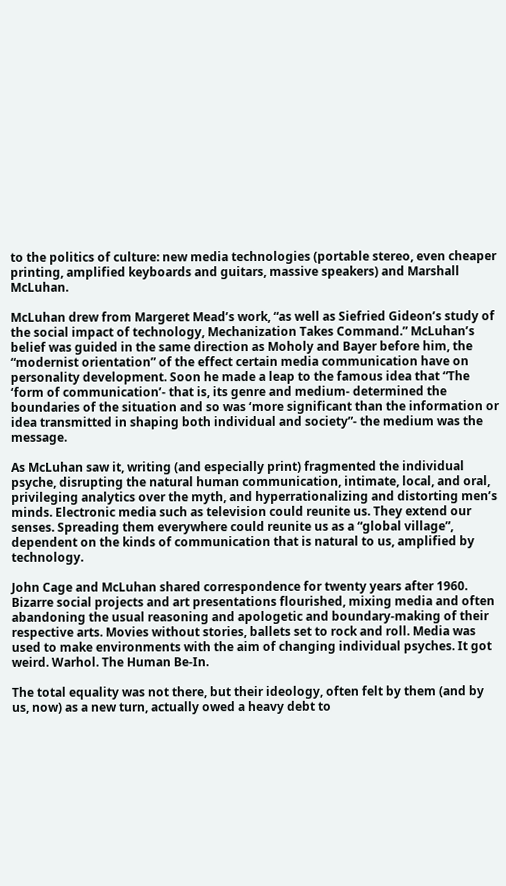to the politics of culture: new media technologies (portable stereo, even cheaper printing, amplified keyboards and guitars, massive speakers) and Marshall McLuhan.

McLuhan drew from Margeret Mead’s work, “as well as Siefried Gideon’s study of the social impact of technology, Mechanization Takes Command.” McLuhan’s belief was guided in the same direction as Moholy and Bayer before him, the “modernist orientation” of the effect certain media communication have on personality development. Soon he made a leap to the famous idea that “The ‘form of communication’- that is, its genre and medium- determined the boundaries of the situation and so was ‘more significant than the information or idea transmitted in shaping both individual and society”- the medium was the message.

As McLuhan saw it, writing (and especially print) fragmented the individual psyche, disrupting the natural human communication, intimate, local, and oral, privileging analytics over the myth, and hyperrationalizing and distorting men’s minds. Electronic media such as television could reunite us. They extend our senses. Spreading them everywhere could reunite us as a “global village”, dependent on the kinds of communication that is natural to us, amplified by technology.

John Cage and McLuhan shared correspondence for twenty years after 1960. Bizarre social projects and art presentations flourished, mixing media and often abandoning the usual reasoning and apologetic and boundary-making of their respective arts. Movies without stories, ballets set to rock and roll. Media was used to make environments with the aim of changing individual psyches. It got weird. Warhol. The Human Be-In.

The total equality was not there, but their ideology, often felt by them (and by us, now) as a new turn, actually owed a heavy debt to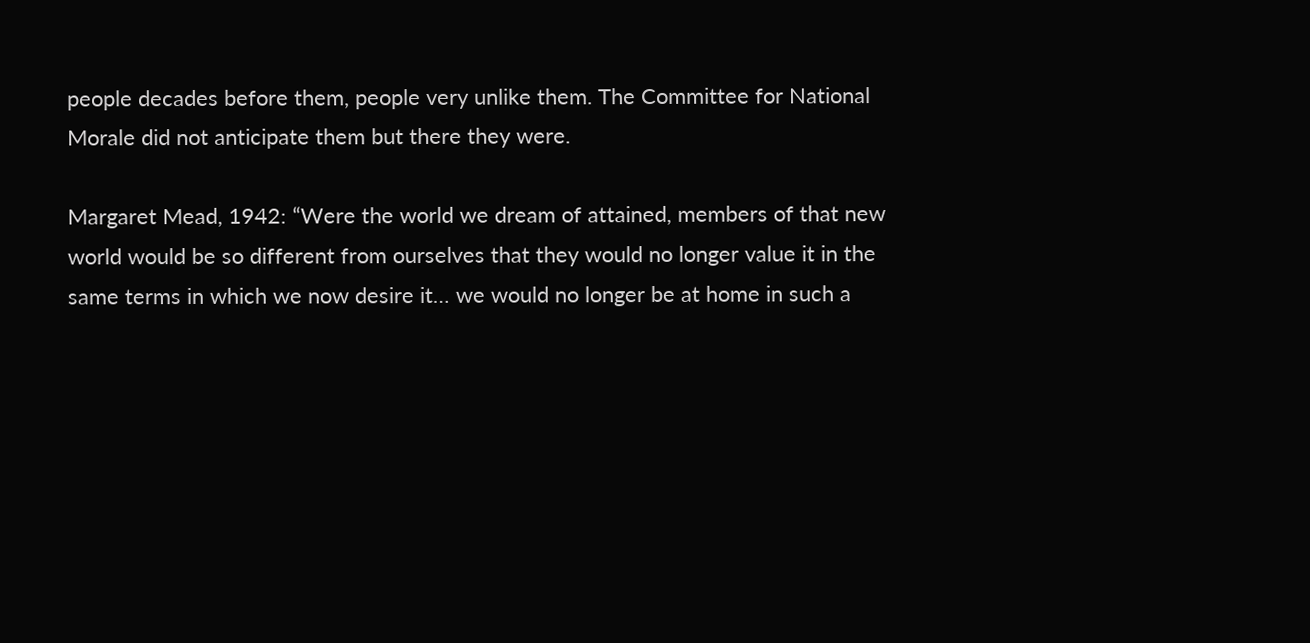people decades before them, people very unlike them. The Committee for National Morale did not anticipate them but there they were.

Margaret Mead, 1942: “Were the world we dream of attained, members of that new world would be so different from ourselves that they would no longer value it in the same terms in which we now desire it… we would no longer be at home in such a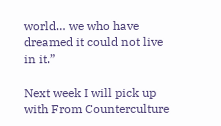world… we who have dreamed it could not live in it.”

Next week I will pick up with From Counterculture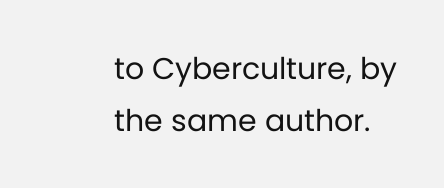to Cyberculture, by the same author.